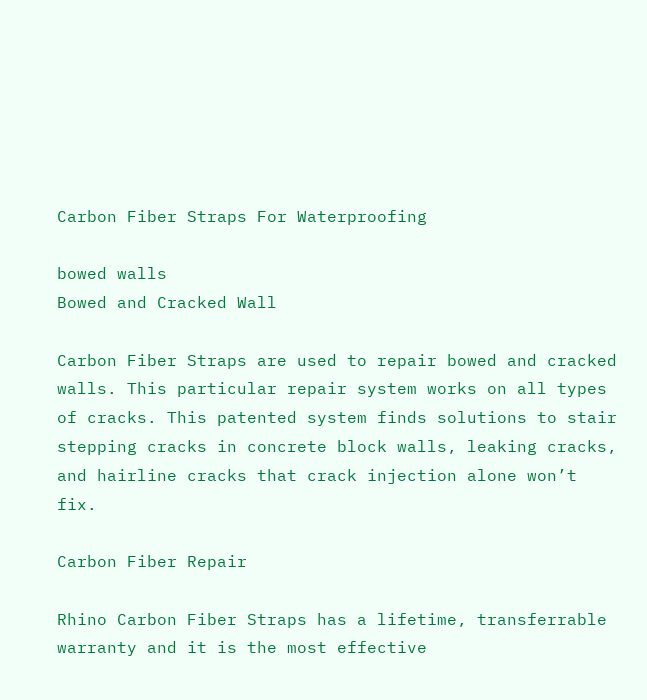Carbon Fiber Straps For Waterproofing

bowed walls
Bowed and Cracked Wall

Carbon Fiber Straps are used to repair bowed and cracked walls. This particular repair system works on all types of cracks. This patented system finds solutions to stair stepping cracks in concrete block walls, leaking cracks, and hairline cracks that crack injection alone won’t fix.

Carbon Fiber Repair

Rhino Carbon Fiber Straps has a lifetime, transferrable warranty and it is the most effective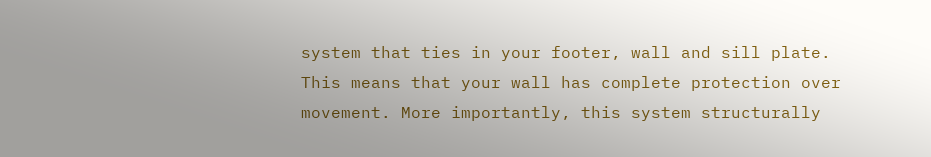system that ties in your footer, wall and sill plate. This means that your wall has complete protection over movement. More importantly, this system structurally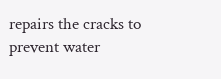repairs the cracks to prevent water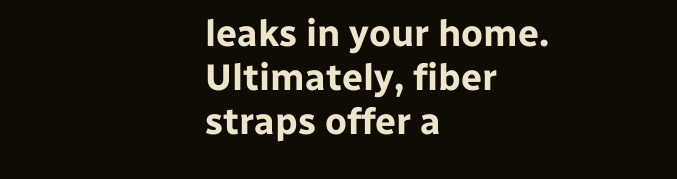leaks in your home. Ultimately, fiber straps offer a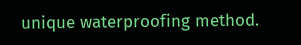unique waterproofing method.